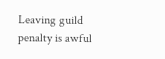Leaving guild penalty is awful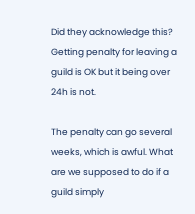Did they acknowledge this? Getting penalty for leaving a guild is OK but it being over 24h is not.

The penalty can go several weeks, which is awful. What are we supposed to do if a guild simply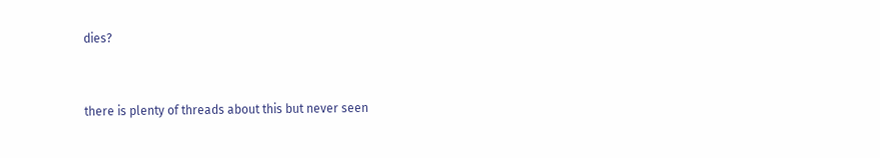dies?


there is plenty of threads about this but never seen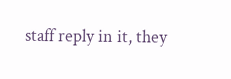staff reply in it, they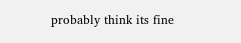probably think its fine